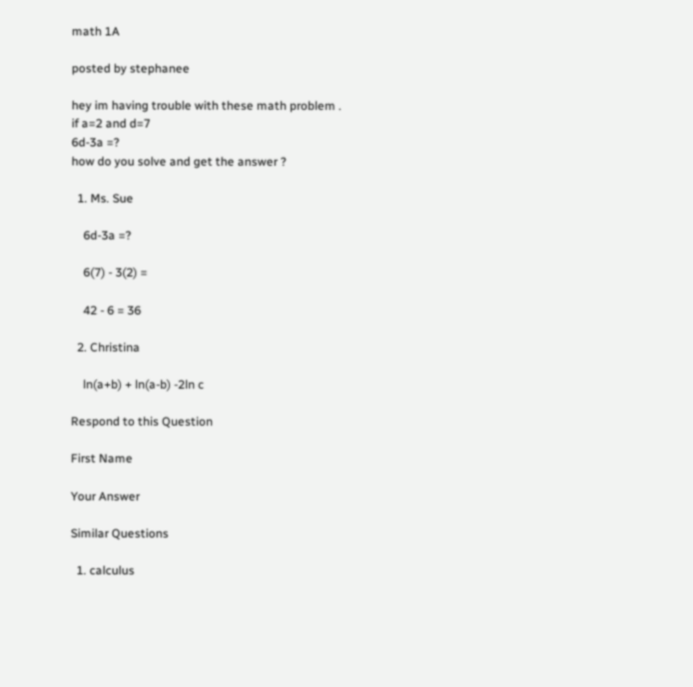math 1A

posted by stephanee

hey im having trouble with these math problem .
if a=2 and d=7
6d-3a =?
how do you solve and get the answer ?

  1. Ms. Sue

    6d-3a =?

    6(7) - 3(2) =

    42 - 6 = 36

  2. Christina

    ln(a+b) + ln(a-b) -2ln c

Respond to this Question

First Name

Your Answer

Similar Questions

  1. calculus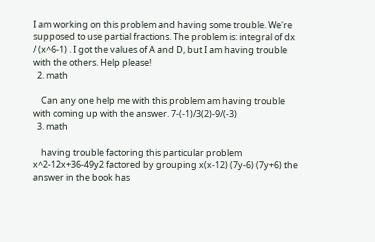I am working on this problem and having some trouble. We're supposed to use partial fractions. The problem is: integral of dx / (x^6-1) . I got the values of A and D, but I am having trouble with the others. Help please!
  2. math

    Can any one help me with this problem am having trouble with coming up with the answer. 7-(-1)/3(2)-9/(-3)
  3. math

    having trouble factoring this particular problem x^2-12x+36-49y2 factored by grouping x(x-12) (7y-6) (7y+6) the answer in the book has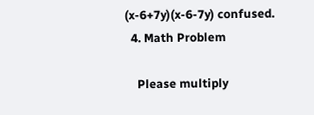(x-6+7y)(x-6-7y) confused.
  4. Math Problem

    Please multiply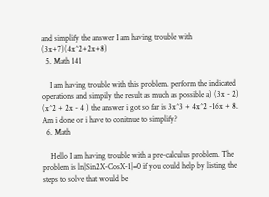and simplify the answer I am having trouble with (3x+7)(4x^2+2x+8)
  5. Math 141

    I am having trouble with this problem. perform the indicated operations and simpily the result as much as possible a) (3x - 2) (x^2 + 2x - 4 ) the answer i got so far is 3x^3 + 4x^2 -16x + 8. Am i done or i have to conitnue to simplify?
  6. Math

    Hello I am having trouble with a pre-calculus problem. The problem is ln|Sin2X-CosX-1|=0 if you could help by listing the steps to solve that would be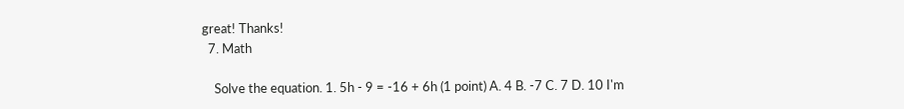great! Thanks!
  7. Math

    Solve the equation. 1. 5h - 9 = -16 + 6h (1 point) A. 4 B. -7 C. 7 D. 10 I'm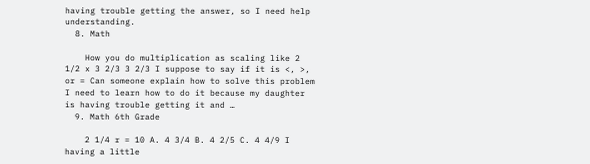having trouble getting the answer, so I need help understanding.
  8. Math

    How you do multiplication as scaling like 2 1/2 x 3 2/3 3 2/3 I suppose to say if it is <, >, or = Can someone explain how to solve this problem I need to learn how to do it because my daughter is having trouble getting it and …
  9. Math 6th Grade

    2 1/4 r = 10 A. 4 3/4 B. 4 2/5 C. 4 4/9 I having a little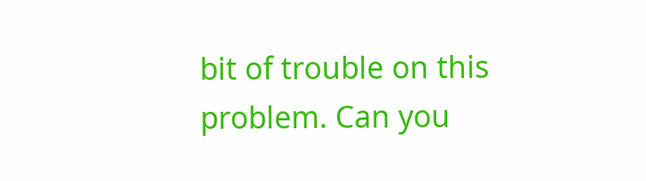bit of trouble on this problem. Can you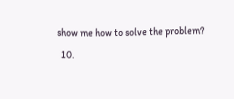show me how to solve the problem?
  10.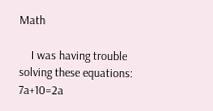Math

    I was having trouble solving these equations: 7a+10=2a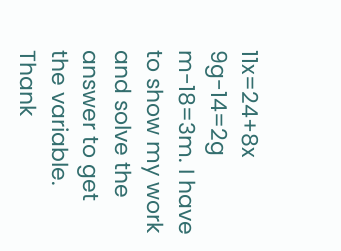11x=24+8x 9g-14=2g m-18=3m. I have to show my work and solve the answer to get the variable. Thank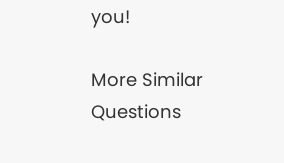you!

More Similar Questions